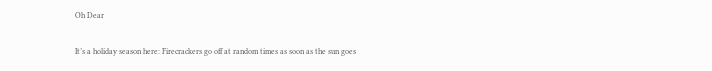Oh Dear

It’s a holiday season here: Firecrackers go off at random times as soon as the sun goes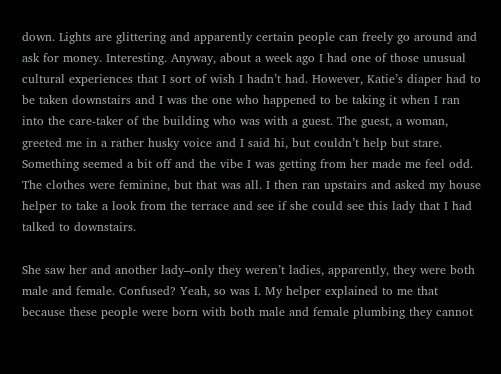down. Lights are glittering and apparently certain people can freely go around and ask for money. Interesting. Anyway, about a week ago I had one of those unusual cultural experiences that I sort of wish I hadn’t had. However, Katie’s diaper had to be taken downstairs and I was the one who happened to be taking it when I ran into the care-taker of the building who was with a guest. The guest, a woman, greeted me in a rather husky voice and I said hi, but couldn’t help but stare. Something seemed a bit off and the vibe I was getting from her made me feel odd. The clothes were feminine, but that was all. I then ran upstairs and asked my house helper to take a look from the terrace and see if she could see this lady that I had talked to downstairs.

She saw her and another lady–only they weren’t ladies, apparently, they were both male and female. Confused? Yeah, so was I. My helper explained to me that because these people were born with both male and female plumbing they cannot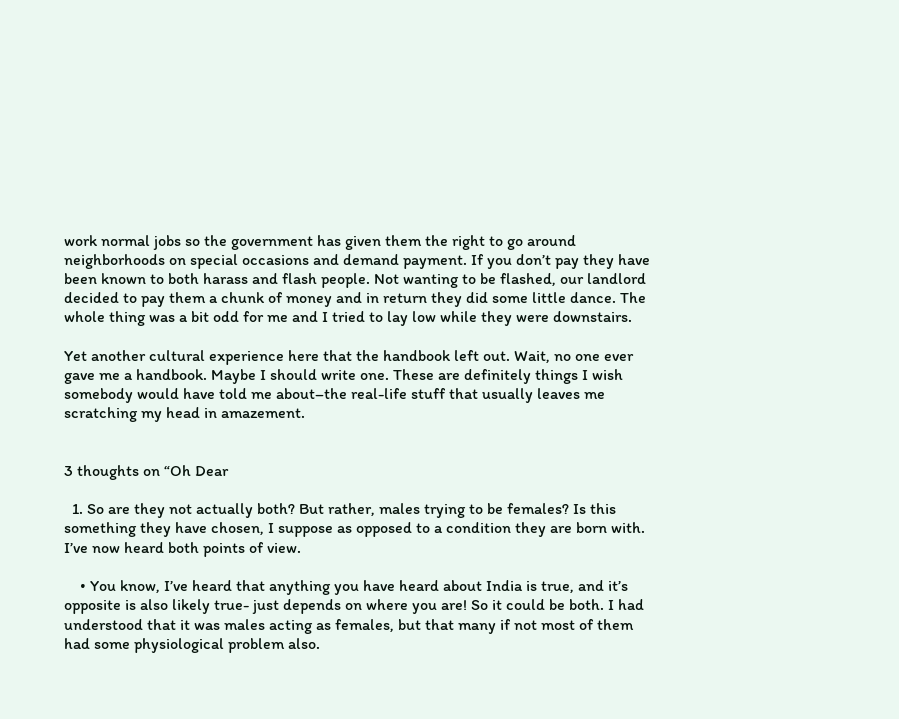work normal jobs so the government has given them the right to go around neighborhoods on special occasions and demand payment. If you don’t pay they have been known to both harass and flash people. Not wanting to be flashed, our landlord decided to pay them a chunk of money and in return they did some little dance. The whole thing was a bit odd for me and I tried to lay low while they were downstairs.

Yet another cultural experience here that the handbook left out. Wait, no one ever gave me a handbook. Maybe I should write one. These are definitely things I wish somebody would have told me about–the real-life stuff that usually leaves me scratching my head in amazement.


3 thoughts on “Oh Dear

  1. So are they not actually both? But rather, males trying to be females? Is this something they have chosen, I suppose as opposed to a condition they are born with. I’ve now heard both points of view.

    • You know, I’ve heard that anything you have heard about India is true, and it’s opposite is also likely true- just depends on where you are! So it could be both. I had understood that it was males acting as females, but that many if not most of them had some physiological problem also.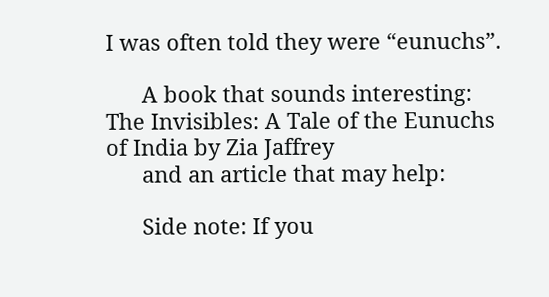I was often told they were “eunuchs”.

      A book that sounds interesting: The Invisibles: A Tale of the Eunuchs of India by Zia Jaffrey
      and an article that may help:

      Side note: If you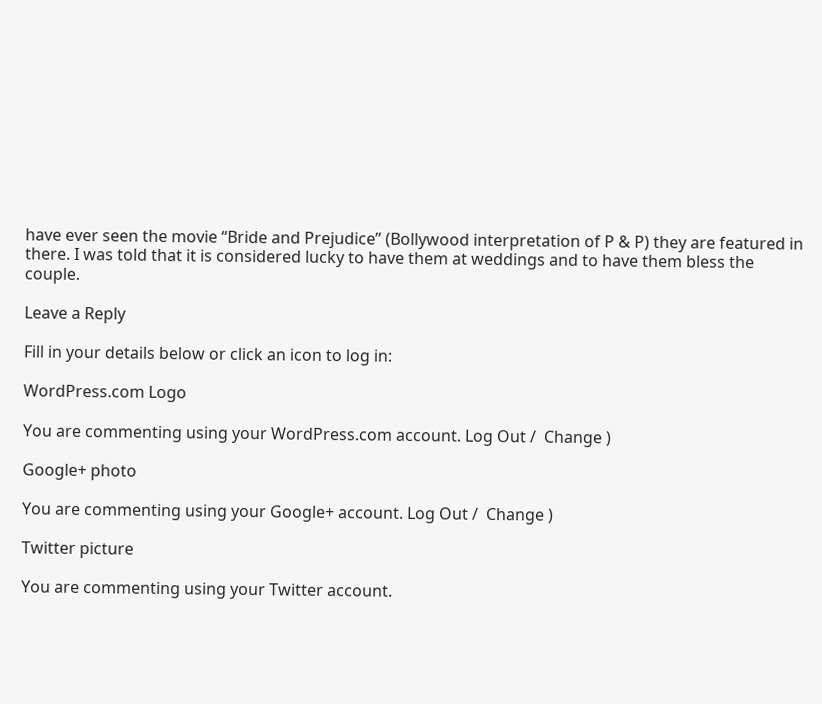have ever seen the movie “Bride and Prejudice” (Bollywood interpretation of P & P) they are featured in there. I was told that it is considered lucky to have them at weddings and to have them bless the couple.

Leave a Reply

Fill in your details below or click an icon to log in:

WordPress.com Logo

You are commenting using your WordPress.com account. Log Out /  Change )

Google+ photo

You are commenting using your Google+ account. Log Out /  Change )

Twitter picture

You are commenting using your Twitter account.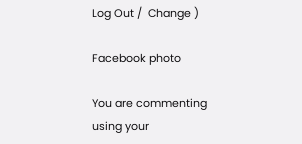Log Out /  Change )

Facebook photo

You are commenting using your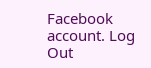Facebook account. Log Out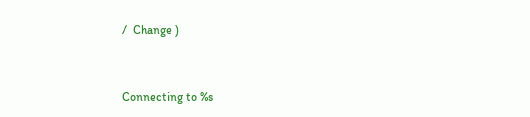/  Change )


Connecting to %s